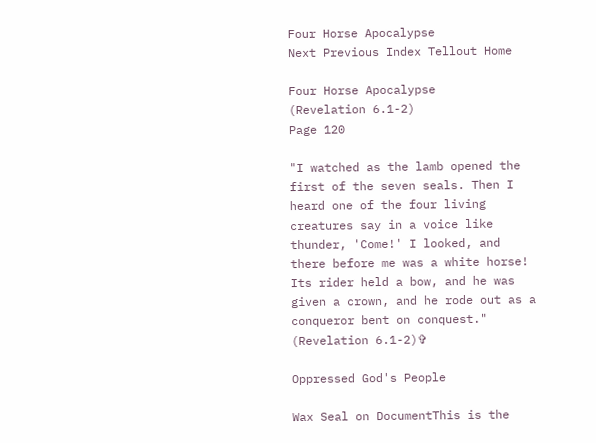Four Horse Apocalypse
Next Previous Index Tellout Home

Four Horse Apocalypse
(Revelation 6.1-2)
Page 120

"I watched as the lamb opened the first of the seven seals. Then I heard one of the four living creatures say in a voice like thunder, 'Come!' I looked, and there before me was a white horse! Its rider held a bow, and he was given a crown, and he rode out as a conqueror bent on conquest." (Revelation 6.1-2)✞

Oppressed God's People

Wax Seal on DocumentThis is the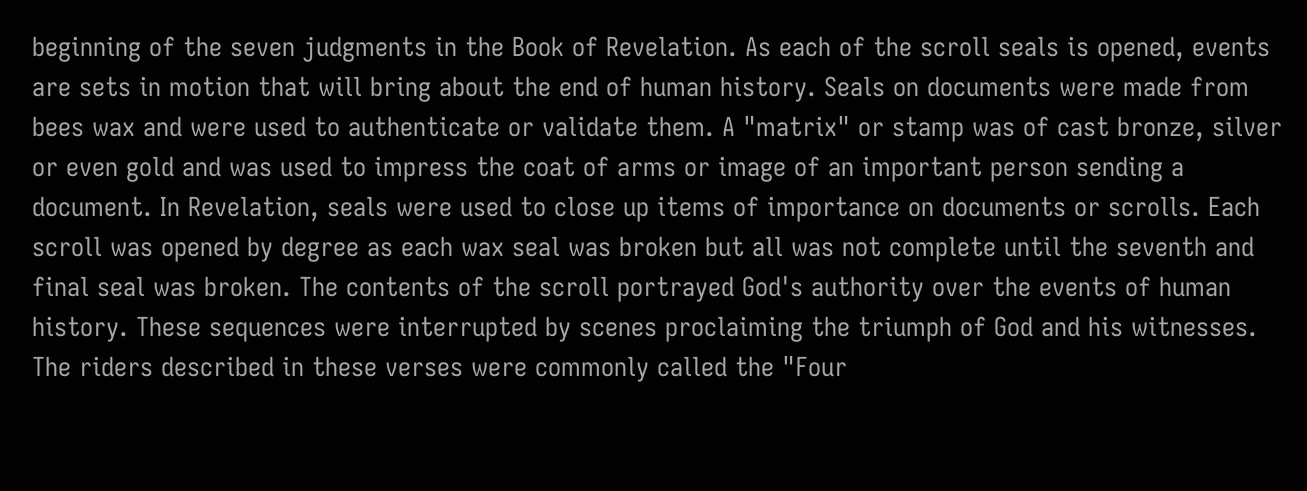beginning of the seven judgments in the Book of Revelation. As each of the scroll seals is opened, events are sets in motion that will bring about the end of human history. Seals on documents were made from bees wax and were used to authenticate or validate them. A "matrix" or stamp was of cast bronze, silver or even gold and was used to impress the coat of arms or image of an important person sending a document. In Revelation, seals were used to close up items of importance on documents or scrolls. Each scroll was opened by degree as each wax seal was broken but all was not complete until the seventh and final seal was broken. The contents of the scroll portrayed God's authority over the events of human history. These sequences were interrupted by scenes proclaiming the triumph of God and his witnesses. The riders described in these verses were commonly called the "Four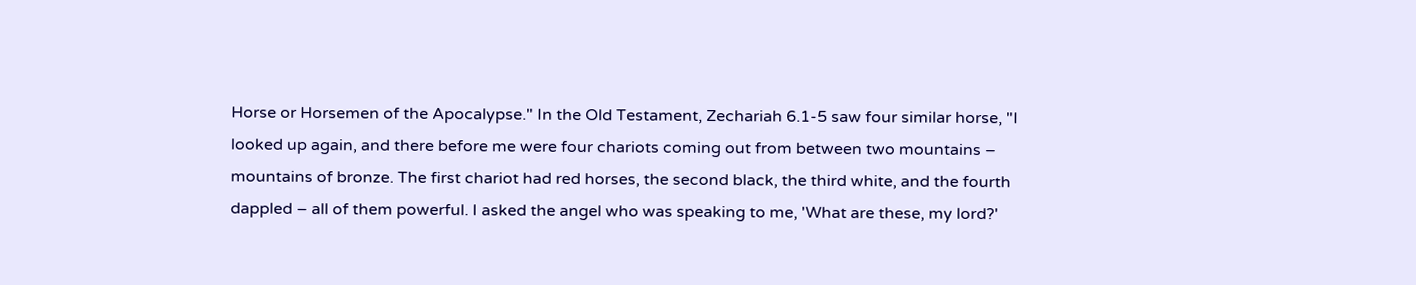Horse or Horsemen of the Apocalypse." In the Old Testament, Zechariah 6.1-5 saw four similar horse, "I looked up again, and there before me were four chariots coming out from between two mountains – mountains of bronze. The first chariot had red horses, the second black, the third white, and the fourth dappled – all of them powerful. I asked the angel who was speaking to me, 'What are these, my lord?'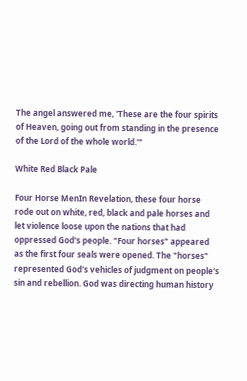The angel answered me, 'These are the four spirits of Heaven, going out from standing in the presence of the Lord of the whole world.'"

White Red Black Pale

Four Horse MenIn Revelation, these four horse rode out on white, red, black and pale horses and let violence loose upon the nations that had oppressed God's people. "Four horses" appeared as the first four seals were opened. The "horses" represented God's vehicles of judgment on people's sin and rebellion. God was directing human history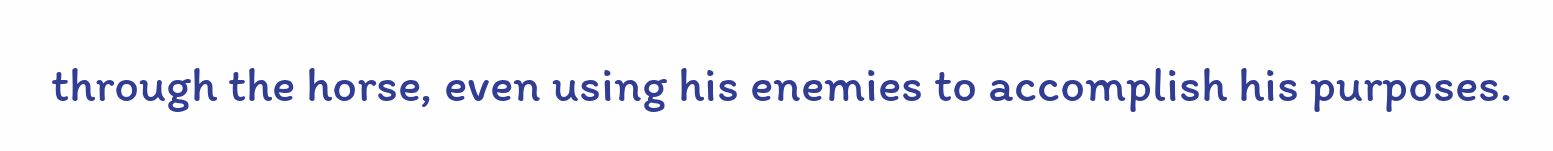through the horse, even using his enemies to accomplish his purposes.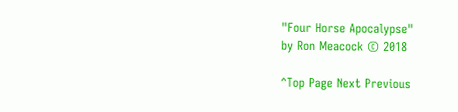"Four Horse Apocalypse"
by Ron Meacock © 2018

^Top Page Next Previous